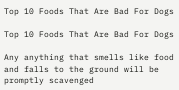Top 10 Foods That Are Bad For Dogs

Top 10 Foods That Are Bad For Dogs

Any anything that smells like food and falls to the ground will be promptly scavenged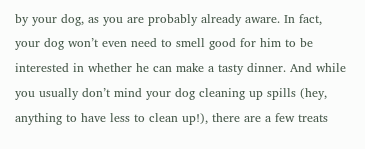by your dog, as you are probably already aware. In fact, your dog won’t even need to smell good for him to be interested in whether he can make a tasty dinner. And while you usually don’t mind your dog cleaning up spills (hey, anything to have less to clean up!), there are a few treats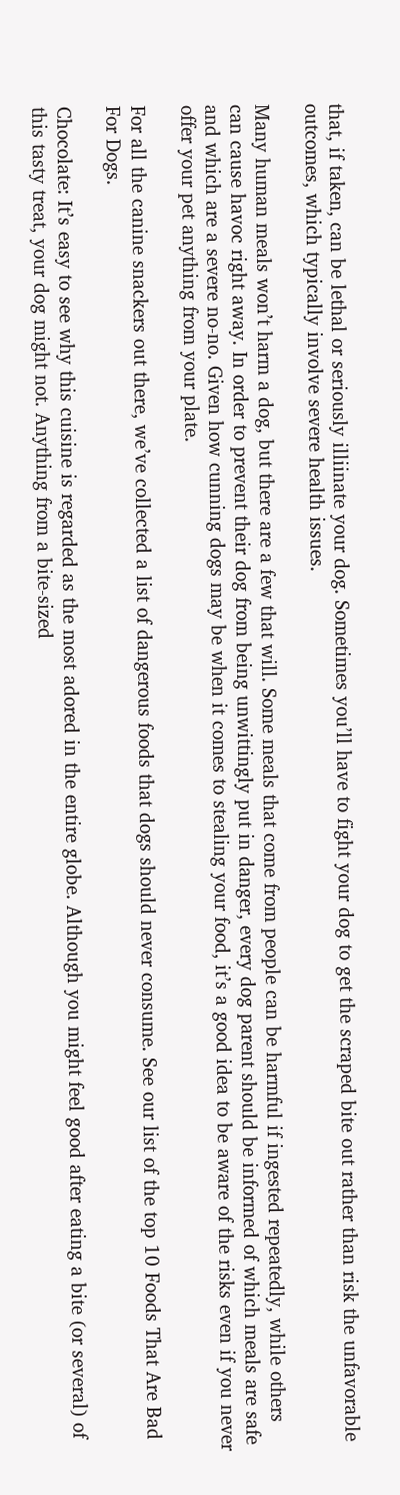that, if taken, can be lethal or seriously illiinate your dog. Sometimes you’ll have to fight your dog to get the scraped bite out rather than risk the unfavorable outcomes, which typically involve severe health issues.

Many human meals won’t harm a dog, but there are a few that will. Some meals that come from people can be harmful if ingested repeatedly, while others can cause havoc right away. In order to prevent their dog from being unwittingly put in danger, every dog parent should be informed of which meals are safe and which are a severe no-no. Given how cunning dogs may be when it comes to stealing your food, it’s a good idea to be aware of the risks even if you never offer your pet anything from your plate.

For all the canine snackers out there, we’ve collected a list of dangerous foods that dogs should never consume. See our list of the top 10 Foods That Are Bad For Dogs.

Chocolate: It’s easy to see why this cuisine is regarded as the most adored in the entire globe. Although you might feel good after eating a bite (or several) of this tasty treat, your dog might not. Anything from a bite-sized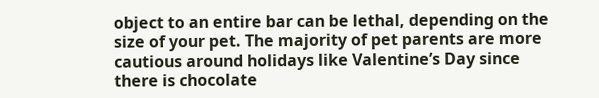object to an entire bar can be lethal, depending on the size of your pet. The majority of pet parents are more cautious around holidays like Valentine’s Day since there is chocolate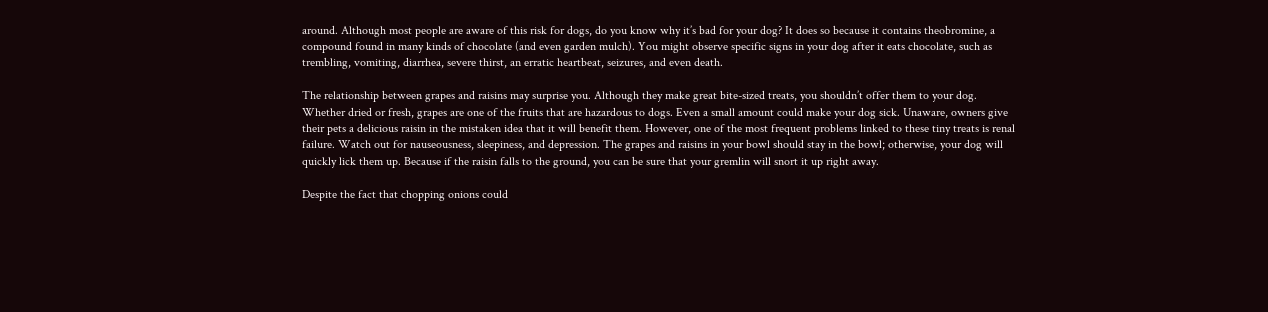around. Although most people are aware of this risk for dogs, do you know why it’s bad for your dog? It does so because it contains theobromine, a compound found in many kinds of chocolate (and even garden mulch). You might observe specific signs in your dog after it eats chocolate, such as trembling, vomiting, diarrhea, severe thirst, an erratic heartbeat, seizures, and even death.

The relationship between grapes and raisins may surprise you. Although they make great bite-sized treats, you shouldn’t offer them to your dog. Whether dried or fresh, grapes are one of the fruits that are hazardous to dogs. Even a small amount could make your dog sick. Unaware, owners give their pets a delicious raisin in the mistaken idea that it will benefit them. However, one of the most frequent problems linked to these tiny treats is renal failure. Watch out for nauseousness, sleepiness, and depression. The grapes and raisins in your bowl should stay in the bowl; otherwise, your dog will quickly lick them up. Because if the raisin falls to the ground, you can be sure that your gremlin will snort it up right away.

Despite the fact that chopping onions could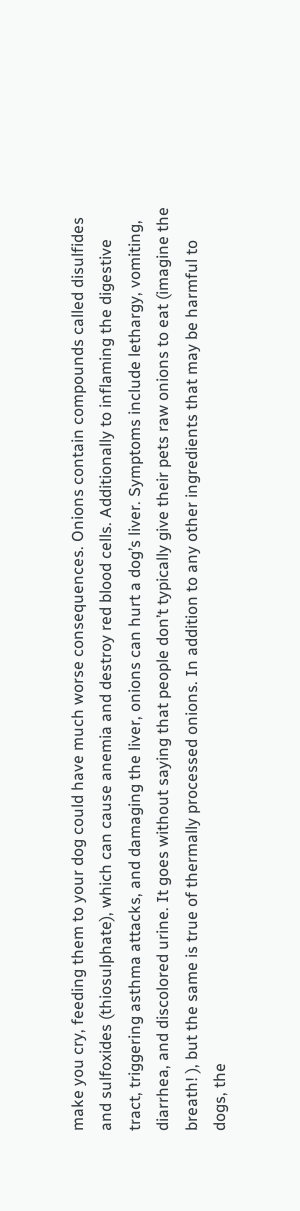make you cry, feeding them to your dog could have much worse consequences. Onions contain compounds called disulfides and sulfoxides (thiosulphate), which can cause anemia and destroy red blood cells. Additionally to inflaming the digestive tract, triggering asthma attacks, and damaging the liver, onions can hurt a dog’s liver. Symptoms include lethargy, vomiting, diarrhea, and discolored urine. It goes without saying that people don’t typically give their pets raw onions to eat (imagine the breath! ), but the same is true of thermally processed onions. In addition to any other ingredients that may be harmful to dogs, the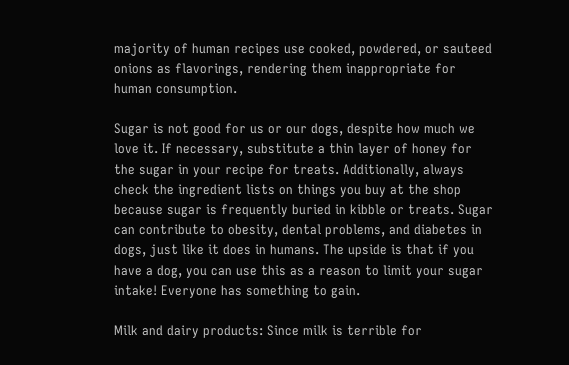majority of human recipes use cooked, powdered, or sauteed onions as flavorings, rendering them inappropriate for human consumption.

Sugar is not good for us or our dogs, despite how much we love it. If necessary, substitute a thin layer of honey for the sugar in your recipe for treats. Additionally, always check the ingredient lists on things you buy at the shop because sugar is frequently buried in kibble or treats. Sugar can contribute to obesity, dental problems, and diabetes in dogs, just like it does in humans. The upside is that if you have a dog, you can use this as a reason to limit your sugar intake! Everyone has something to gain.

Milk and dairy products: Since milk is terrible for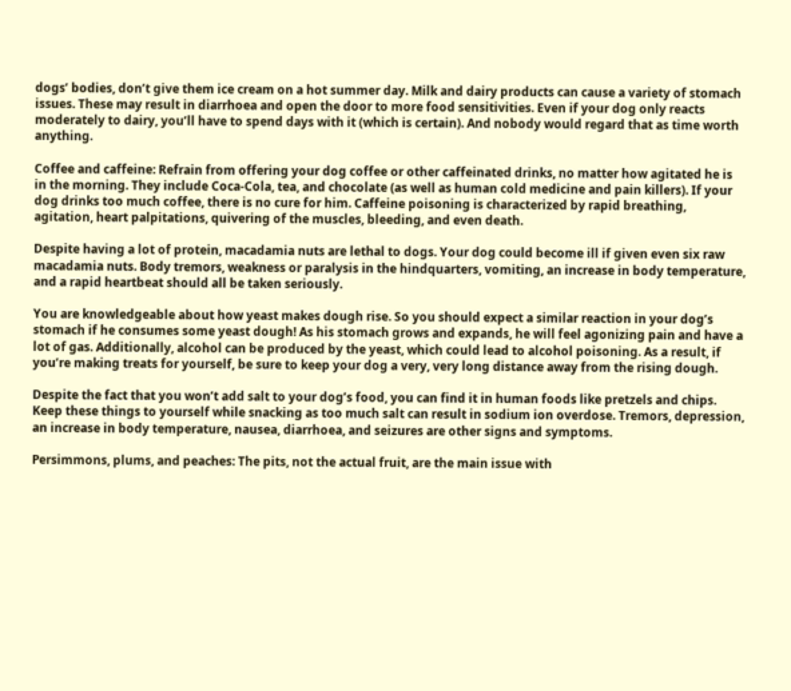dogs’ bodies, don’t give them ice cream on a hot summer day. Milk and dairy products can cause a variety of stomach issues. These may result in diarrhoea and open the door to more food sensitivities. Even if your dog only reacts moderately to dairy, you’ll have to spend days with it (which is certain). And nobody would regard that as time worth anything.

Coffee and caffeine: Refrain from offering your dog coffee or other caffeinated drinks, no matter how agitated he is in the morning. They include Coca-Cola, tea, and chocolate (as well as human cold medicine and pain killers). If your dog drinks too much coffee, there is no cure for him. Caffeine poisoning is characterized by rapid breathing, agitation, heart palpitations, quivering of the muscles, bleeding, and even death.

Despite having a lot of protein, macadamia nuts are lethal to dogs. Your dog could become ill if given even six raw macadamia nuts. Body tremors, weakness or paralysis in the hindquarters, vomiting, an increase in body temperature, and a rapid heartbeat should all be taken seriously.

You are knowledgeable about how yeast makes dough rise. So you should expect a similar reaction in your dog’s stomach if he consumes some yeast dough! As his stomach grows and expands, he will feel agonizing pain and have a lot of gas. Additionally, alcohol can be produced by the yeast, which could lead to alcohol poisoning. As a result, if you’re making treats for yourself, be sure to keep your dog a very, very long distance away from the rising dough.

Despite the fact that you won’t add salt to your dog’s food, you can find it in human foods like pretzels and chips. Keep these things to yourself while snacking as too much salt can result in sodium ion overdose. Tremors, depression, an increase in body temperature, nausea, diarrhoea, and seizures are other signs and symptoms.

Persimmons, plums, and peaches: The pits, not the actual fruit, are the main issue with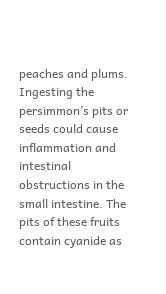peaches and plums. Ingesting the persimmon’s pits or seeds could cause inflammation and intestinal obstructions in the small intestine. The pits of these fruits contain cyanide as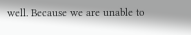well. Because we are unable to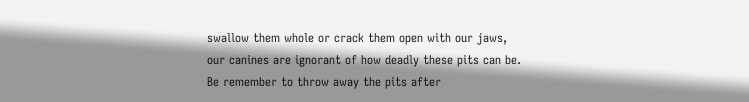swallow them whole or crack them open with our jaws, our canines are ignorant of how deadly these pits can be. Be remember to throw away the pits after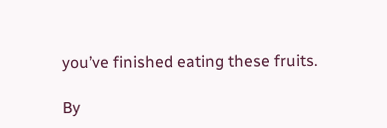you’ve finished eating these fruits.

By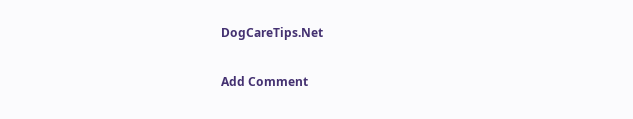DogCareTips.Net

Add Comment